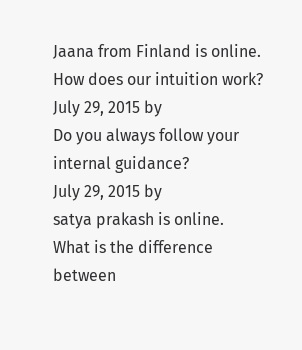Jaana from Finland is online.
How does our intuition work?
July 29, 2015 by
Do you always follow your internal guidance?
July 29, 2015 by
satya prakash is online.
What is the difference between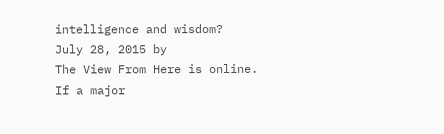intelligence and wisdom?
July 28, 2015 by
The View From Here is online.
If a major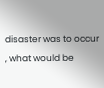disaster was to occur , what would be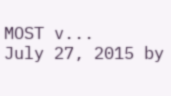MOST v...
July 27, 2015 by